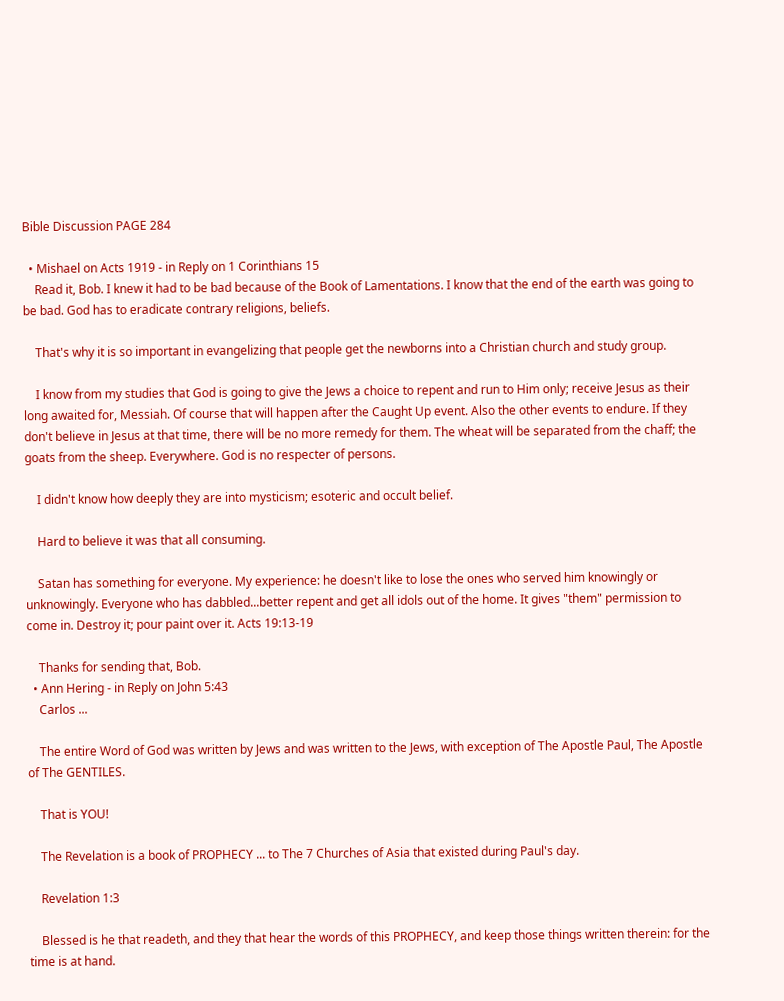Bible Discussion PAGE 284

  • Mishael on Acts 1919 - in Reply on 1 Corinthians 15
    Read it, Bob. I knew it had to be bad because of the Book of Lamentations. I know that the end of the earth was going to be bad. God has to eradicate contrary religions, beliefs.

    That's why it is so important in evangelizing that people get the newborns into a Christian church and study group.

    I know from my studies that God is going to give the Jews a choice to repent and run to Him only; receive Jesus as their long awaited for, Messiah. Of course that will happen after the Caught Up event. Also the other events to endure. If they don't believe in Jesus at that time, there will be no more remedy for them. The wheat will be separated from the chaff; the goats from the sheep. Everywhere. God is no respecter of persons.

    I didn't know how deeply they are into mysticism; esoteric and occult belief.

    Hard to believe it was that all consuming.

    Satan has something for everyone. My experience: he doesn't like to lose the ones who served him knowingly or unknowingly. Everyone who has dabbled...better repent and get all idols out of the home. It gives "them" permission to come in. Destroy it; pour paint over it. Acts 19:13-19

    Thanks for sending that, Bob.
  • Ann Hering - in Reply on John 5:43
    Carlos ...

    The entire Word of God was written by Jews and was written to the Jews, with exception of The Apostle Paul, The Apostle of The GENTILES.

    That is YOU!

    The Revelation is a book of PROPHECY ... to The 7 Churches of Asia that existed during Paul's day.

    Revelation 1:3

    Blessed is he that readeth, and they that hear the words of this PROPHECY, and keep those things written therein: for the time is at hand.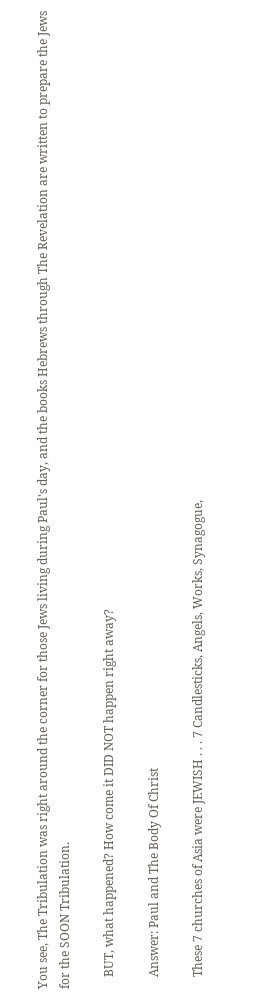You see, The Tribulation was right around the corner for those Jews living during Paul's day, and the books Hebrews through The Revelation are written to prepare the Jews for the SOON Tribulation.

    BUT, what happened? How come it DID NOT happen right away?

    Answer: Paul and The Body Of Christ

    These 7 churches of Asia were JEWISH . . . 7 Candlesticks, Angels, Works, Synagogue,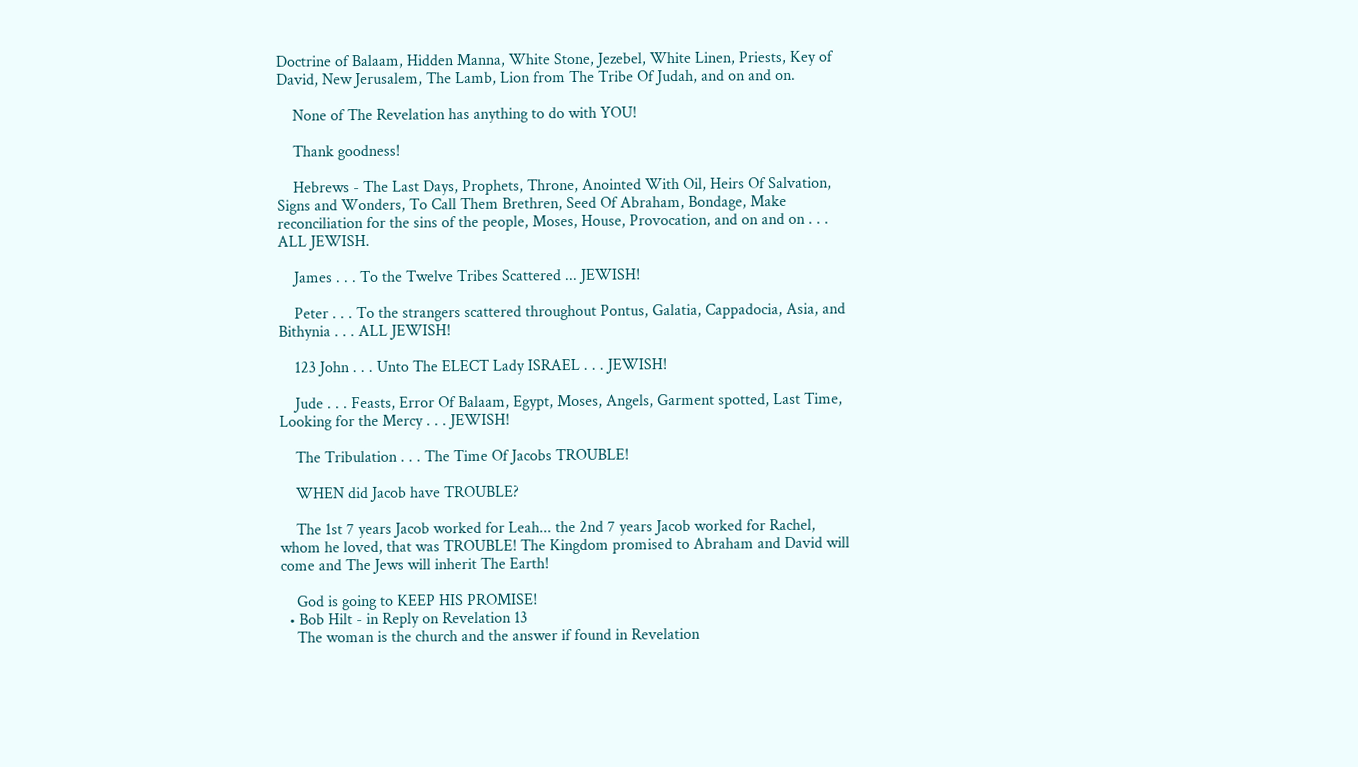Doctrine of Balaam, Hidden Manna, White Stone, Jezebel, White Linen, Priests, Key of David, New Jerusalem, The Lamb, Lion from The Tribe Of Judah, and on and on.

    None of The Revelation has anything to do with YOU!

    Thank goodness!

    Hebrews - The Last Days, Prophets, Throne, Anointed With Oil, Heirs Of Salvation, Signs and Wonders, To Call Them Brethren, Seed Of Abraham, Bondage, Make reconciliation for the sins of the people, Moses, House, Provocation, and on and on . . . ALL JEWISH.

    James . . . To the Twelve Tribes Scattered ... JEWISH!

    Peter . . . To the strangers scattered throughout Pontus, Galatia, Cappadocia, Asia, and Bithynia . . . ALL JEWISH!

    123 John . . . Unto The ELECT Lady ISRAEL . . . JEWISH!

    Jude . . . Feasts, Error Of Balaam, Egypt, Moses, Angels, Garment spotted, Last Time, Looking for the Mercy . . . JEWISH!

    The Tribulation . . . The Time Of Jacobs TROUBLE!

    WHEN did Jacob have TROUBLE?

    The 1st 7 years Jacob worked for Leah... the 2nd 7 years Jacob worked for Rachel, whom he loved, that was TROUBLE! The Kingdom promised to Abraham and David will come and The Jews will inherit The Earth!

    God is going to KEEP HIS PROMISE!
  • Bob Hilt - in Reply on Revelation 13
    The woman is the church and the answer if found in Revelation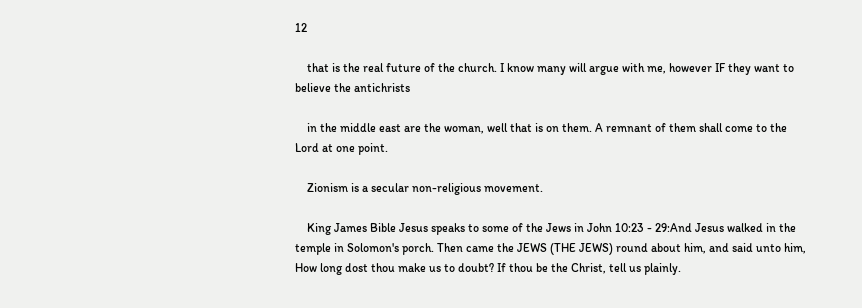12

    that is the real future of the church. I know many will argue with me, however IF they want to believe the antichrists

    in the middle east are the woman, well that is on them. A remnant of them shall come to the Lord at one point.

    Zionism is a secular non-religious movement.

    King James Bible Jesus speaks to some of the Jews in John 10:23 - 29:And Jesus walked in the temple in Solomon's porch. Then came the JEWS (THE JEWS) round about him, and said unto him, How long dost thou make us to doubt? If thou be the Christ, tell us plainly.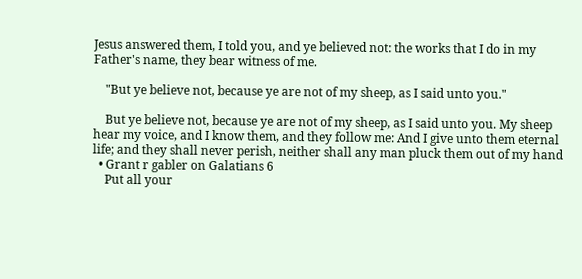Jesus answered them, I told you, and ye believed not: the works that I do in my Father's name, they bear witness of me.

    "But ye believe not, because ye are not of my sheep, as I said unto you."

    But ye believe not, because ye are not of my sheep, as I said unto you. My sheep hear my voice, and I know them, and they follow me: And I give unto them eternal life; and they shall never perish, neither shall any man pluck them out of my hand
  • Grant r gabler on Galatians 6
    Put all your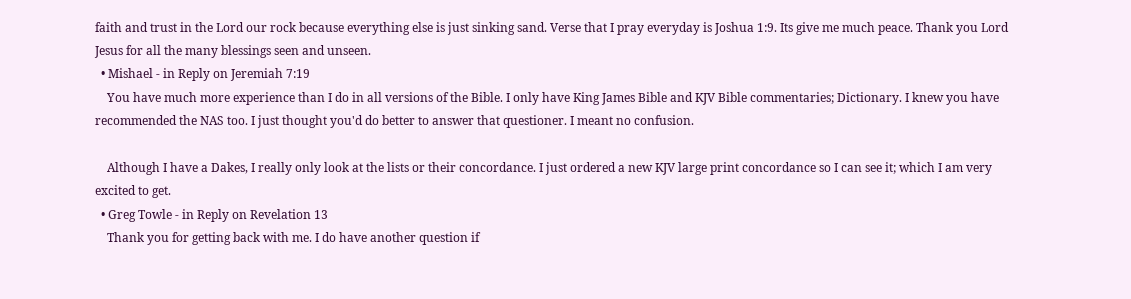faith and trust in the Lord our rock because everything else is just sinking sand. Verse that I pray everyday is Joshua 1:9. Its give me much peace. Thank you Lord Jesus for all the many blessings seen and unseen.
  • Mishael - in Reply on Jeremiah 7:19
    You have much more experience than I do in all versions of the Bible. I only have King James Bible and KJV Bible commentaries; Dictionary. I knew you have recommended the NAS too. I just thought you'd do better to answer that questioner. I meant no confusion.

    Although I have a Dakes, I really only look at the lists or their concordance. I just ordered a new KJV large print concordance so I can see it; which I am very excited to get.
  • Greg Towle - in Reply on Revelation 13
    Thank you for getting back with me. I do have another question if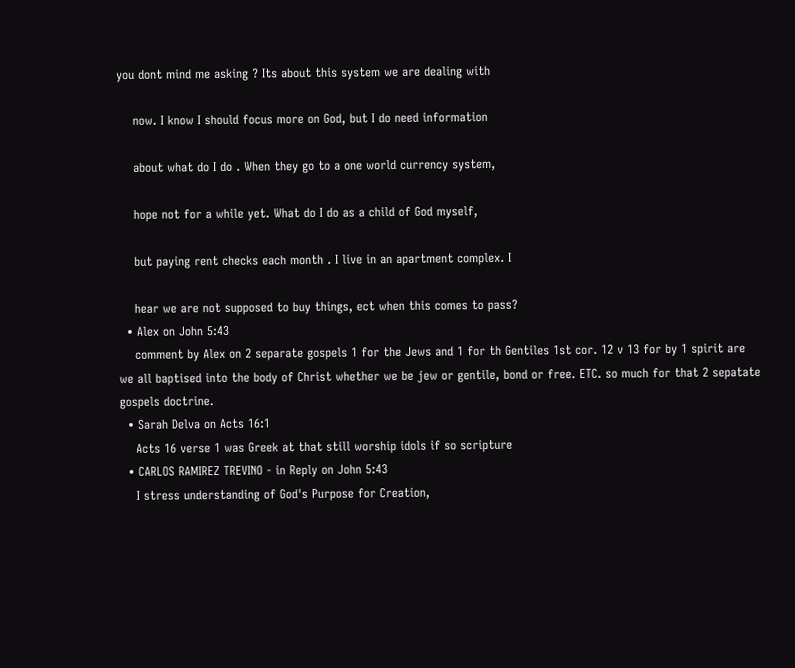you dont mind me asking ? Its about this system we are dealing with

    now. I know I should focus more on God, but I do need information

    about what do I do . When they go to a one world currency system,

    hope not for a while yet. What do I do as a child of God myself,

    but paying rent checks each month . I live in an apartment complex. I

    hear we are not supposed to buy things, ect when this comes to pass?
  • Alex on John 5:43
    comment by Alex on 2 separate gospels 1 for the Jews and 1 for th Gentiles 1st cor. 12 v 13 for by 1 spirit are we all baptised into the body of Christ whether we be jew or gentile, bond or free. ETC. so much for that 2 sepatate gospels doctrine.
  • Sarah Delva on Acts 16:1
    Acts 16 verse 1 was Greek at that still worship idols if so scripture
  • CARLOS RAMIREZ TREVINO - in Reply on John 5:43
    I stress understanding of God's Purpose for Creation,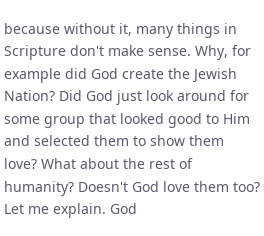because without it, many things in Scripture don't make sense. Why, for example did God create the Jewish Nation? Did God just look around for some group that looked good to Him and selected them to show them love? What about the rest of humanity? Doesn't God love them too? Let me explain. God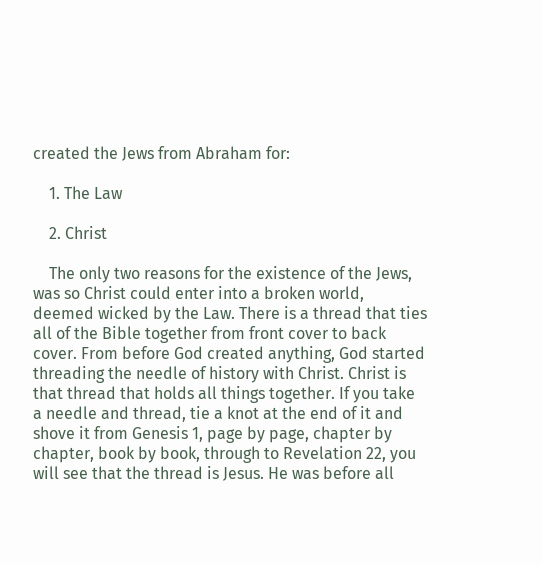created the Jews from Abraham for:

    1. The Law

    2. Christ

    The only two reasons for the existence of the Jews, was so Christ could enter into a broken world, deemed wicked by the Law. There is a thread that ties all of the Bible together from front cover to back cover. From before God created anything, God started threading the needle of history with Christ. Christ is that thread that holds all things together. If you take a needle and thread, tie a knot at the end of it and shove it from Genesis 1, page by page, chapter by chapter, book by book, through to Revelation 22, you will see that the thread is Jesus. He was before all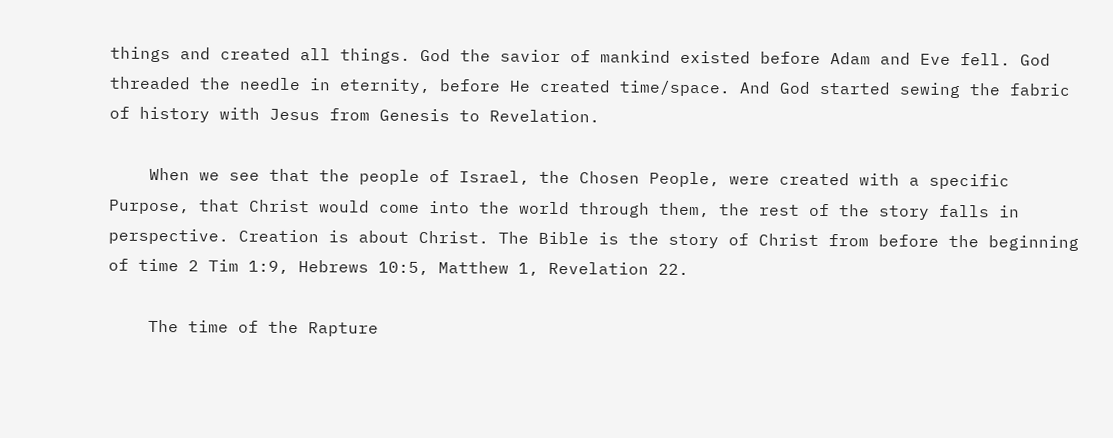things and created all things. God the savior of mankind existed before Adam and Eve fell. God threaded the needle in eternity, before He created time/space. And God started sewing the fabric of history with Jesus from Genesis to Revelation.

    When we see that the people of Israel, the Chosen People, were created with a specific Purpose, that Christ would come into the world through them, the rest of the story falls in perspective. Creation is about Christ. The Bible is the story of Christ from before the beginning of time 2 Tim 1:9, Hebrews 10:5, Matthew 1, Revelation 22.

    The time of the Rapture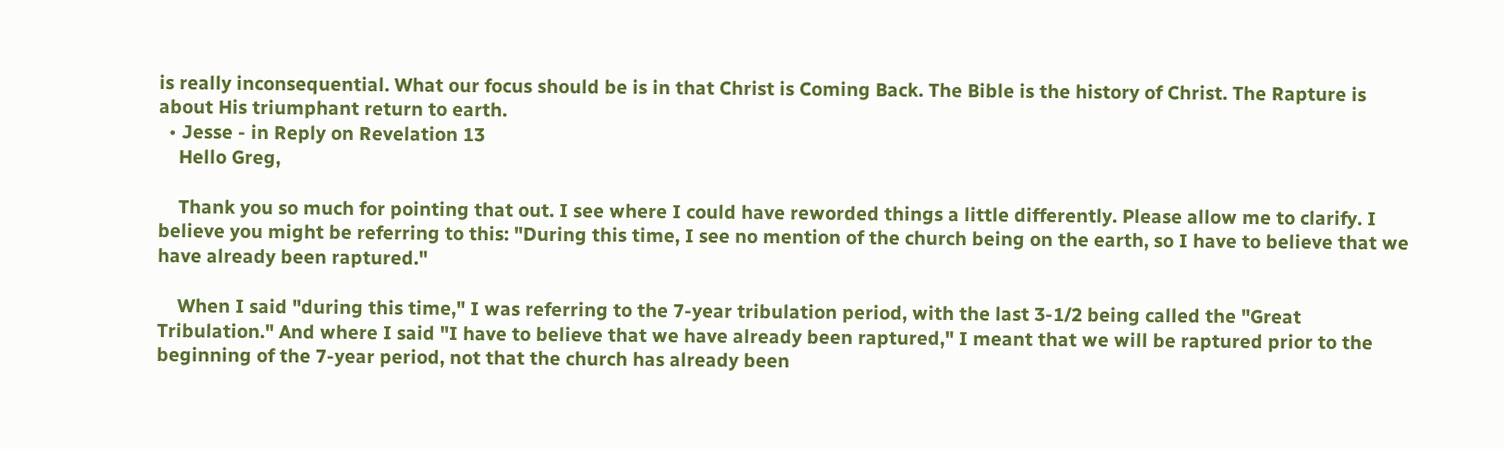is really inconsequential. What our focus should be is in that Christ is Coming Back. The Bible is the history of Christ. The Rapture is about His triumphant return to earth.
  • Jesse - in Reply on Revelation 13
    Hello Greg,

    Thank you so much for pointing that out. I see where I could have reworded things a little differently. Please allow me to clarify. I believe you might be referring to this: "During this time, I see no mention of the church being on the earth, so I have to believe that we have already been raptured."

    When I said "during this time," I was referring to the 7-year tribulation period, with the last 3-1/2 being called the "Great Tribulation." And where I said "I have to believe that we have already been raptured," I meant that we will be raptured prior to the beginning of the 7-year period, not that the church has already been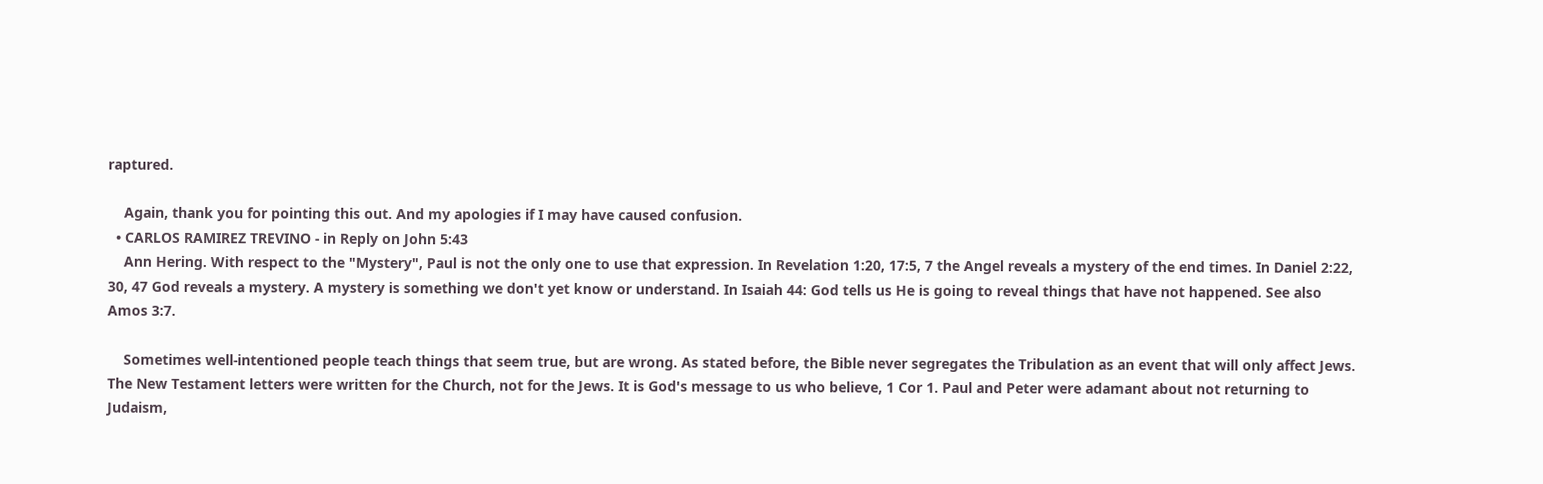raptured.

    Again, thank you for pointing this out. And my apologies if I may have caused confusion.
  • CARLOS RAMIREZ TREVINO - in Reply on John 5:43
    Ann Hering. With respect to the "Mystery", Paul is not the only one to use that expression. In Revelation 1:20, 17:5, 7 the Angel reveals a mystery of the end times. In Daniel 2:22, 30, 47 God reveals a mystery. A mystery is something we don't yet know or understand. In Isaiah 44: God tells us He is going to reveal things that have not happened. See also Amos 3:7.

    Sometimes well-intentioned people teach things that seem true, but are wrong. As stated before, the Bible never segregates the Tribulation as an event that will only affect Jews. The New Testament letters were written for the Church, not for the Jews. It is God's message to us who believe, 1 Cor 1. Paul and Peter were adamant about not returning to Judaism,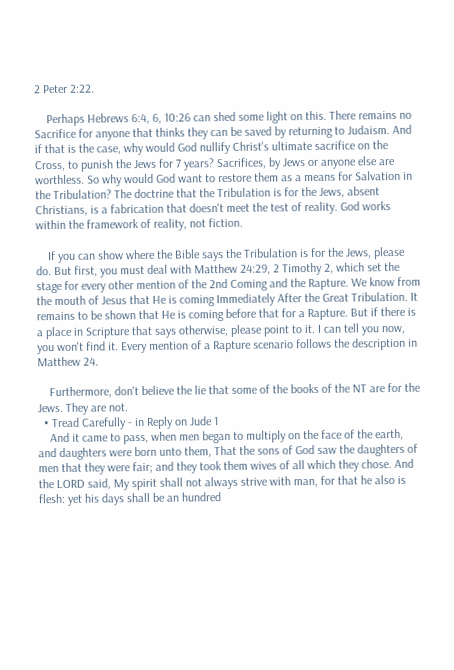2 Peter 2:22.

    Perhaps Hebrews 6:4, 6, 10:26 can shed some light on this. There remains no Sacrifice for anyone that thinks they can be saved by returning to Judaism. And if that is the case, why would God nullify Christ's ultimate sacrifice on the Cross, to punish the Jews for 7 years? Sacrifices, by Jews or anyone else are worthless. So why would God want to restore them as a means for Salvation in the Tribulation? The doctrine that the Tribulation is for the Jews, absent Christians, is a fabrication that doesn't meet the test of reality. God works within the framework of reality, not fiction.

    If you can show where the Bible says the Tribulation is for the Jews, please do. But first, you must deal with Matthew 24:29, 2 Timothy 2, which set the stage for every other mention of the 2nd Coming and the Rapture. We know from the mouth of Jesus that He is coming Immediately After the Great Tribulation. It remains to be shown that He is coming before that for a Rapture. But if there is a place in Scripture that says otherwise, please point to it. I can tell you now, you won't find it. Every mention of a Rapture scenario follows the description in Matthew 24.

    Furthermore, don't believe the lie that some of the books of the NT are for the Jews. They are not.
  • Tread Carefully - in Reply on Jude 1
    And it came to pass, when men began to multiply on the face of the earth, and daughters were born unto them, That the sons of God saw the daughters of men that they were fair; and they took them wives of all which they chose. And the LORD said, My spirit shall not always strive with man, for that he also is flesh: yet his days shall be an hundred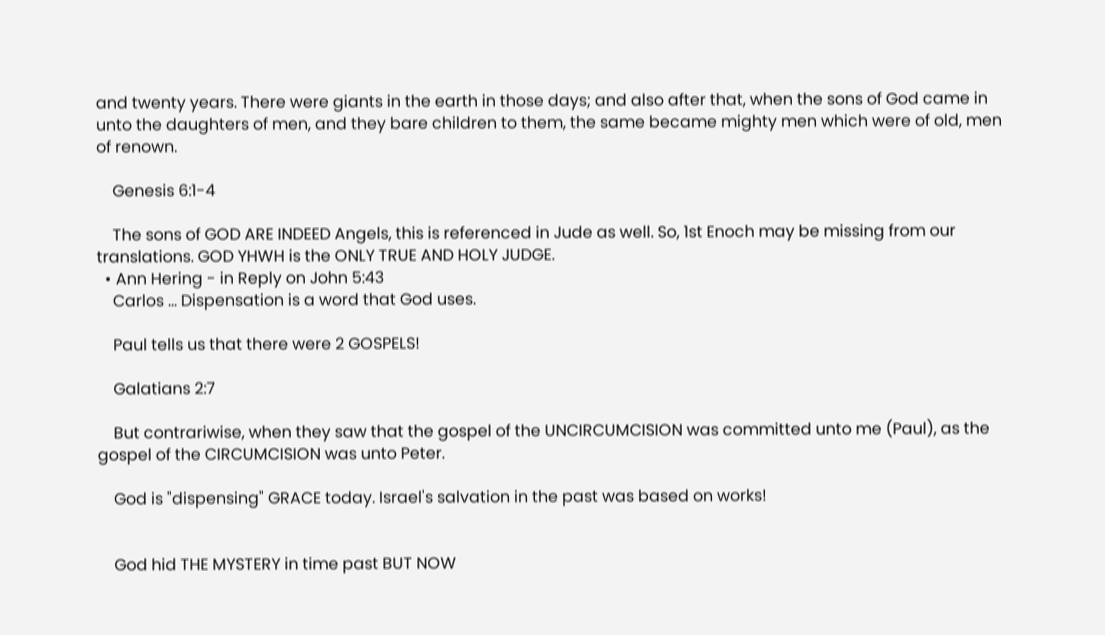and twenty years. There were giants in the earth in those days; and also after that, when the sons of God came in unto the daughters of men, and they bare children to them, the same became mighty men which were of old, men of renown.

    Genesis 6:1-4

    The sons of GOD ARE INDEED Angels, this is referenced in Jude as well. So, 1st Enoch may be missing from our translations. GOD YHWH is the ONLY TRUE AND HOLY JUDGE.
  • Ann Hering - in Reply on John 5:43
    Carlos ... Dispensation is a word that God uses.

    Paul tells us that there were 2 GOSPELS!

    Galatians 2:7

    But contrariwise, when they saw that the gospel of the UNCIRCUMCISION was committed unto me (Paul), as the gospel of the CIRCUMCISION was unto Peter.

    God is "dispensing" GRACE today. Israel's salvation in the past was based on works!


    God hid THE MYSTERY in time past BUT NOW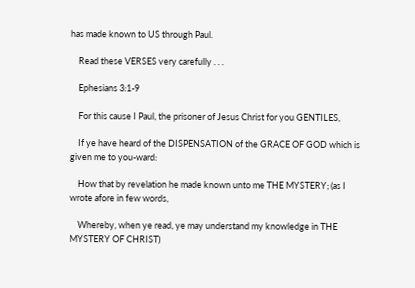has made known to US through Paul.

    Read these VERSES very carefully . . .

    Ephesians 3:1-9

    For this cause I Paul, the prisoner of Jesus Christ for you GENTILES,

    If ye have heard of the DISPENSATION of the GRACE OF GOD which is given me to you-ward:

    How that by revelation he made known unto me THE MYSTERY; (as I wrote afore in few words,

    Whereby, when ye read, ye may understand my knowledge in THE MYSTERY OF CHRIST)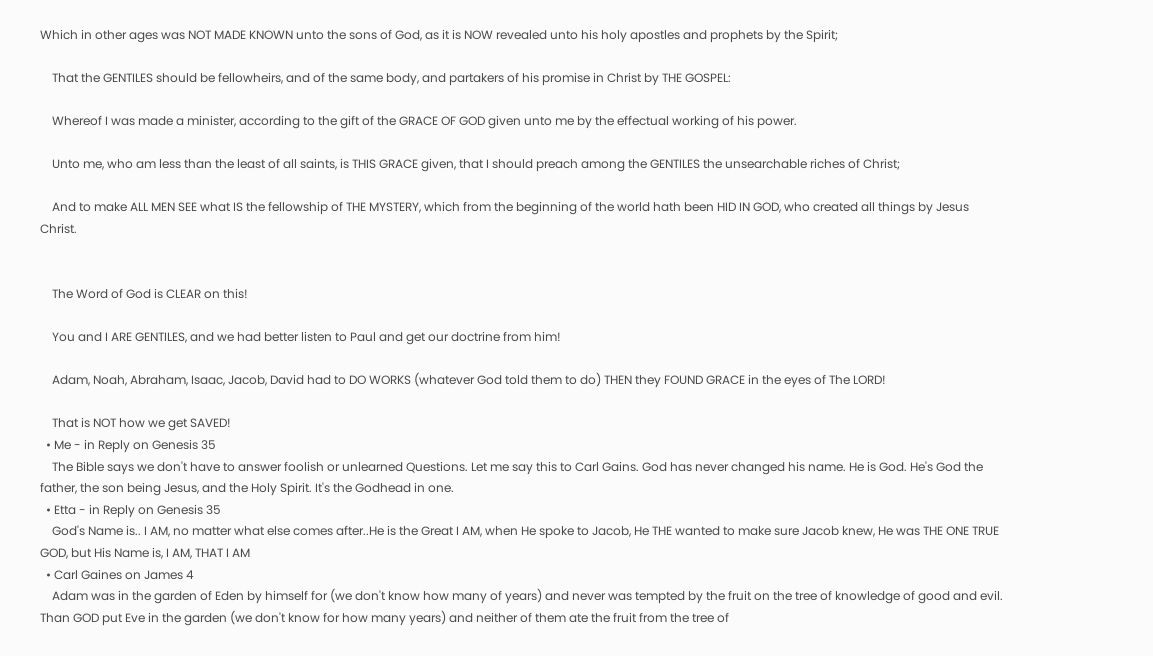Which in other ages was NOT MADE KNOWN unto the sons of God, as it is NOW revealed unto his holy apostles and prophets by the Spirit;

    That the GENTILES should be fellowheirs, and of the same body, and partakers of his promise in Christ by THE GOSPEL:

    Whereof I was made a minister, according to the gift of the GRACE OF GOD given unto me by the effectual working of his power.

    Unto me, who am less than the least of all saints, is THIS GRACE given, that I should preach among the GENTILES the unsearchable riches of Christ;

    And to make ALL MEN SEE what IS the fellowship of THE MYSTERY, which from the beginning of the world hath been HID IN GOD, who created all things by Jesus Christ.


    The Word of God is CLEAR on this!

    You and I ARE GENTILES, and we had better listen to Paul and get our doctrine from him!

    Adam, Noah, Abraham, Isaac, Jacob, David had to DO WORKS (whatever God told them to do) THEN they FOUND GRACE in the eyes of The LORD!

    That is NOT how we get SAVED!
  • Me - in Reply on Genesis 35
    The Bible says we don't have to answer foolish or unlearned Questions. Let me say this to Carl Gains. God has never changed his name. He is God. He's God the father, the son being Jesus, and the Holy Spirit. It's the Godhead in one.
  • Etta - in Reply on Genesis 35
    God's Name is.. I AM, no matter what else comes after..He is the Great I AM, when He spoke to Jacob, He THE wanted to make sure Jacob knew, He was THE ONE TRUE GOD, but His Name is, I AM, THAT I AM
  • Carl Gaines on James 4
    Adam was in the garden of Eden by himself for (we don't know how many of years) and never was tempted by the fruit on the tree of knowledge of good and evil. Than GOD put Eve in the garden (we don't know for how many years) and neither of them ate the fruit from the tree of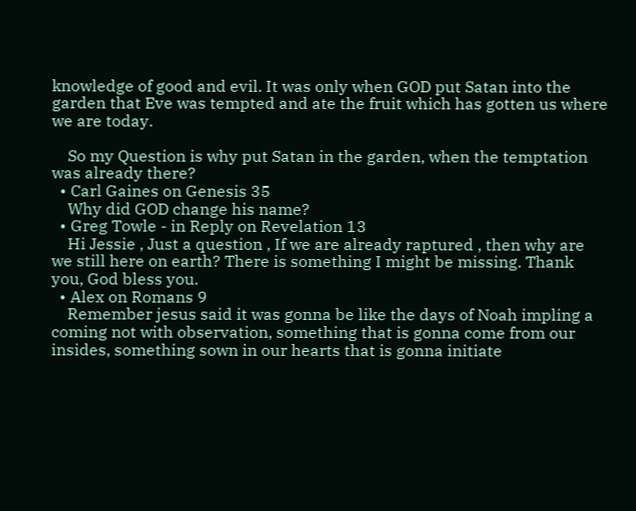knowledge of good and evil. It was only when GOD put Satan into the garden that Eve was tempted and ate the fruit which has gotten us where we are today.

    So my Question is why put Satan in the garden, when the temptation was already there?
  • Carl Gaines on Genesis 35
    Why did GOD change his name?
  • Greg Towle - in Reply on Revelation 13
    Hi Jessie , Just a question , If we are already raptured , then why are we still here on earth? There is something I might be missing. Thank you, God bless you.
  • Alex on Romans 9
    Remember jesus said it was gonna be like the days of Noah impling a coming not with observation, something that is gonna come from our insides, something sown in our hearts that is gonna initiate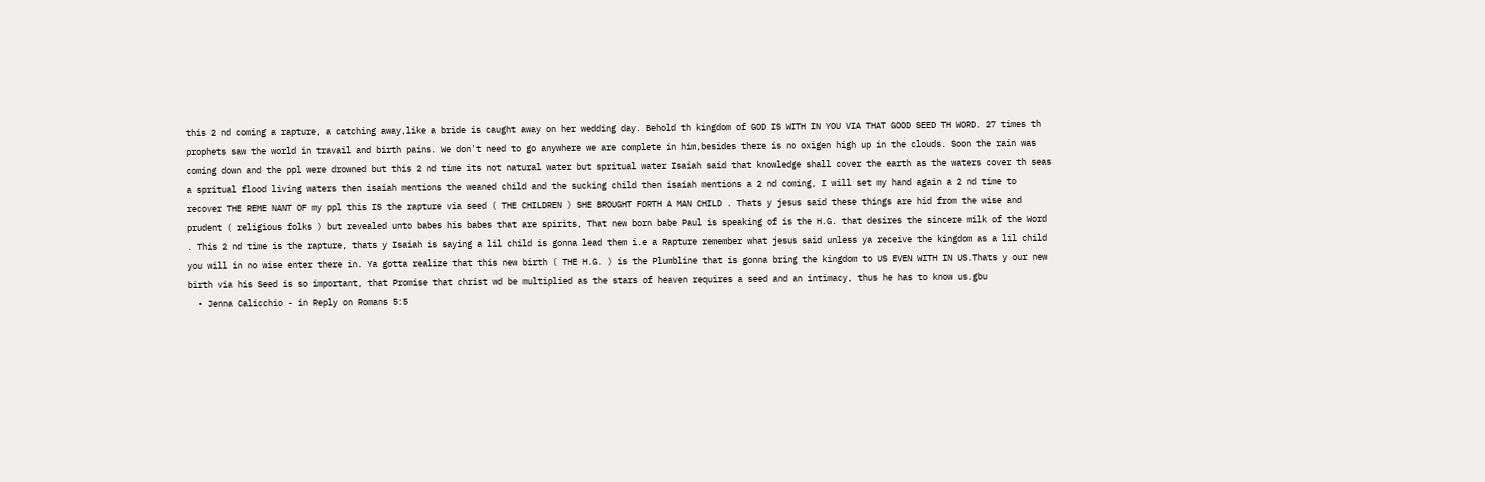this 2 nd coming a rapture, a catching away,like a bride is caught away on her wedding day. Behold th kingdom of GOD IS WITH IN YOU VIA THAT GOOD SEED TH WORD. 27 times th prophets saw the world in travail and birth pains. We don't need to go anywhere we are complete in him,besides there is no oxigen high up in the clouds. Soon the rain was coming down and the ppl were drowned but this 2 nd time its not natural water but spritual water Isaiah said that knowledge shall cover the earth as the waters cover th seas a spritual flood living waters then isaiah mentions the weaned child and the sucking child then isaiah mentions a 2 nd coming, I will set my hand again a 2 nd time to recover THE REME NANT OF my ppl this IS the rapture via seed ( THE CHILDREN ) SHE BROUGHT FORTH A MAN CHILD . Thats y jesus said these things are hid from the wise and prudent ( religious folks ) but revealed unto babes his babes that are spirits, That new born babe Paul is speaking of is the H.G. that desires the sincere milk of the Word . This 2 nd time is the rapture, thats y Isaiah is saying a lil child is gonna lead them i.e a Rapture remember what jesus said unless ya receive the kingdom as a lil child you will in no wise enter there in. Ya gotta realize that this new birth ( THE H.G. ) is the Plumbline that is gonna bring the kingdom to US EVEN WITH IN US.Thats y our new birth via his Seed is so important, that Promise that christ wd be multiplied as the stars of heaven requires a seed and an intimacy, thus he has to know us.gbu
  • Jenna Calicchio - in Reply on Romans 5:5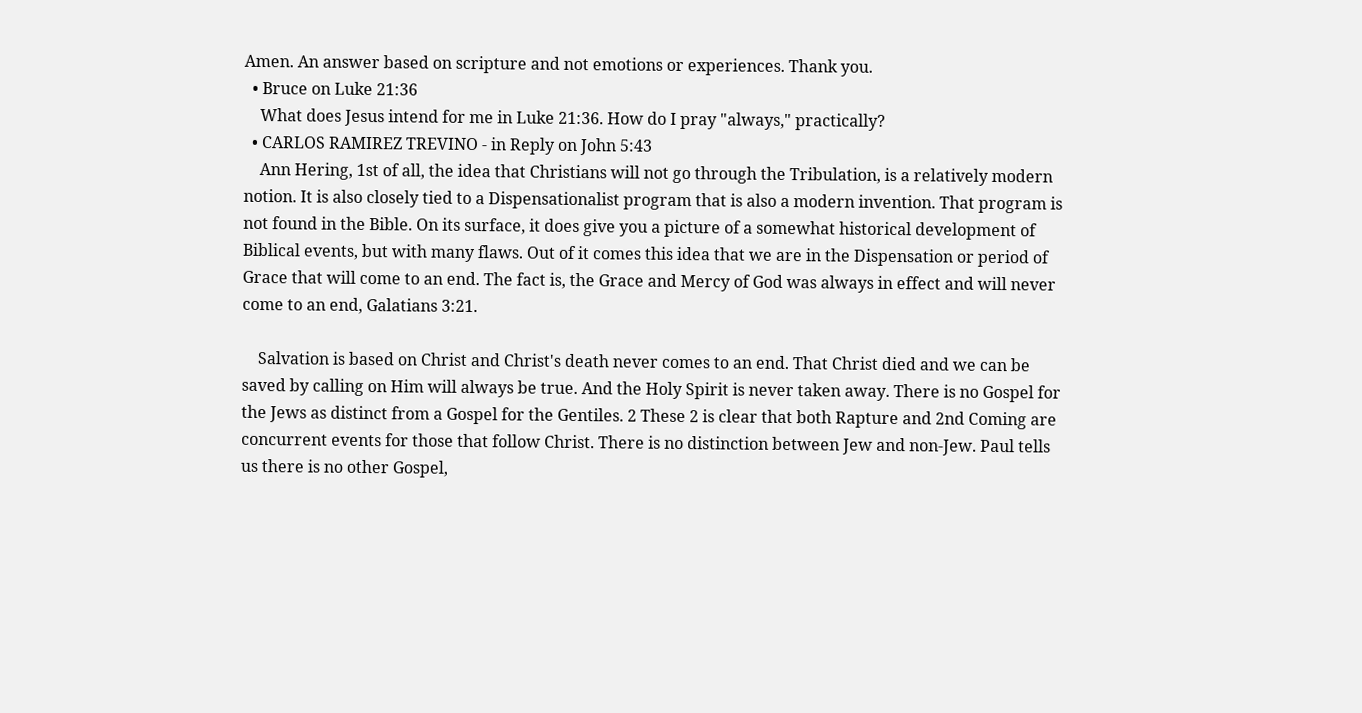Amen. An answer based on scripture and not emotions or experiences. Thank you.
  • Bruce on Luke 21:36
    What does Jesus intend for me in Luke 21:36. How do I pray "always," practically?
  • CARLOS RAMIREZ TREVINO - in Reply on John 5:43
    Ann Hering, 1st of all, the idea that Christians will not go through the Tribulation, is a relatively modern notion. It is also closely tied to a Dispensationalist program that is also a modern invention. That program is not found in the Bible. On its surface, it does give you a picture of a somewhat historical development of Biblical events, but with many flaws. Out of it comes this idea that we are in the Dispensation or period of Grace that will come to an end. The fact is, the Grace and Mercy of God was always in effect and will never come to an end, Galatians 3:21.

    Salvation is based on Christ and Christ's death never comes to an end. That Christ died and we can be saved by calling on Him will always be true. And the Holy Spirit is never taken away. There is no Gospel for the Jews as distinct from a Gospel for the Gentiles. 2 These 2 is clear that both Rapture and 2nd Coming are concurrent events for those that follow Christ. There is no distinction between Jew and non-Jew. Paul tells us there is no other Gospel,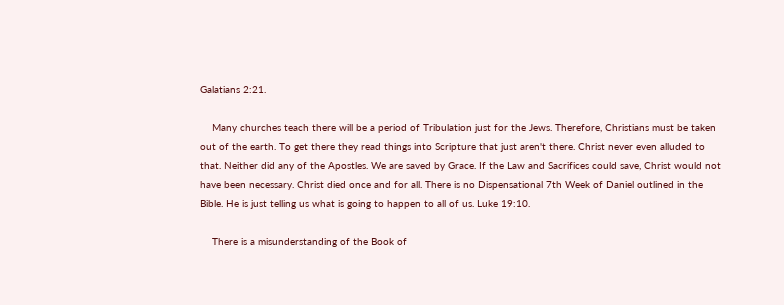Galatians 2:21.

    Many churches teach there will be a period of Tribulation just for the Jews. Therefore, Christians must be taken out of the earth. To get there they read things into Scripture that just aren't there. Christ never even alluded to that. Neither did any of the Apostles. We are saved by Grace. If the Law and Sacrifices could save, Christ would not have been necessary. Christ died once and for all. There is no Dispensational 7th Week of Daniel outlined in the Bible. He is just telling us what is going to happen to all of us. Luke 19:10.

    There is a misunderstanding of the Book of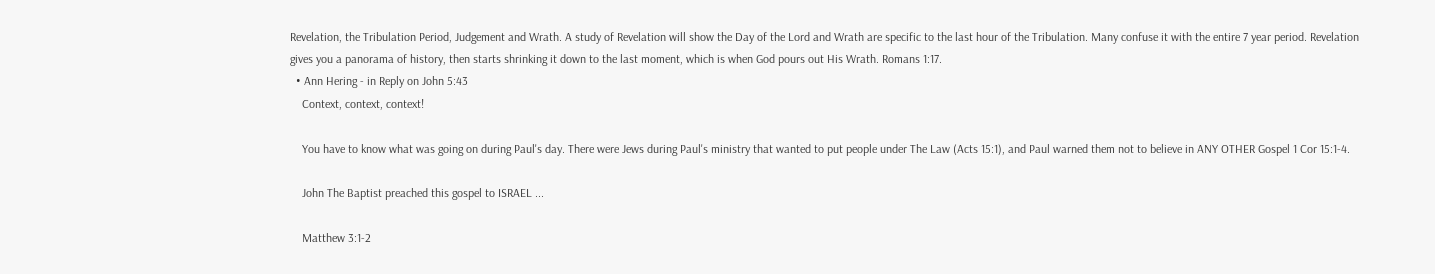Revelation, the Tribulation Period, Judgement and Wrath. A study of Revelation will show the Day of the Lord and Wrath are specific to the last hour of the Tribulation. Many confuse it with the entire 7 year period. Revelation gives you a panorama of history, then starts shrinking it down to the last moment, which is when God pours out His Wrath. Romans 1:17.
  • Ann Hering - in Reply on John 5:43
    Context, context, context!

    You have to know what was going on during Paul's day. There were Jews during Paul's ministry that wanted to put people under The Law (Acts 15:1), and Paul warned them not to believe in ANY OTHER Gospel 1 Cor 15:1-4.

    John The Baptist preached this gospel to ISRAEL ...

    Matthew 3:1-2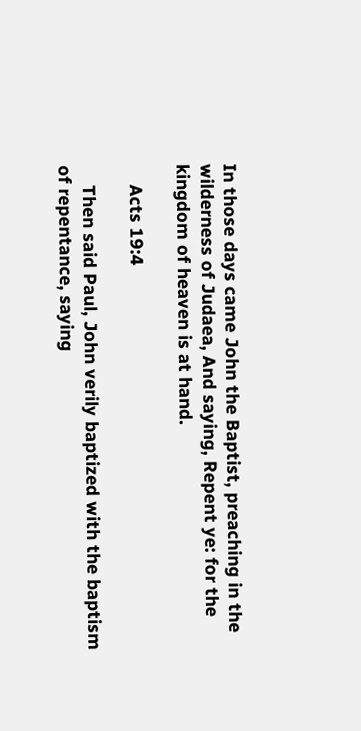In those days came John the Baptist, preaching in the wilderness of Judaea, And saying, Repent ye: for the kingdom of heaven is at hand.

    Acts 19:4

    Then said Paul, John verily baptized with the baptism of repentance, saying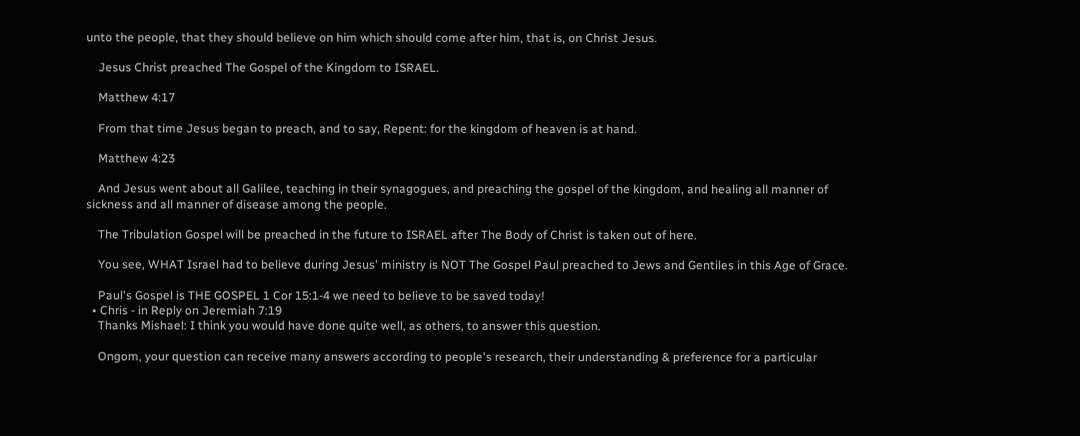unto the people, that they should believe on him which should come after him, that is, on Christ Jesus.

    Jesus Christ preached The Gospel of the Kingdom to ISRAEL.

    Matthew 4:17

    From that time Jesus began to preach, and to say, Repent: for the kingdom of heaven is at hand.

    Matthew 4:23

    And Jesus went about all Galilee, teaching in their synagogues, and preaching the gospel of the kingdom, and healing all manner of sickness and all manner of disease among the people.

    The Tribulation Gospel will be preached in the future to ISRAEL after The Body of Christ is taken out of here.

    You see, WHAT Israel had to believe during Jesus' ministry is NOT The Gospel Paul preached to Jews and Gentiles in this Age of Grace.

    Paul's Gospel is THE GOSPEL 1 Cor 15:1-4 we need to believe to be saved today!
  • Chris - in Reply on Jeremiah 7:19
    Thanks Mishael: I think you would have done quite well, as others, to answer this question.

    Ongom, your question can receive many answers according to people's research, their understanding & preference for a particular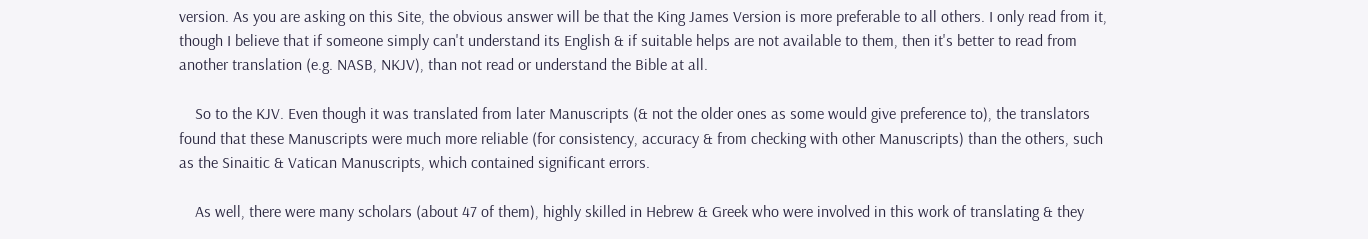version. As you are asking on this Site, the obvious answer will be that the King James Version is more preferable to all others. I only read from it, though I believe that if someone simply can't understand its English & if suitable helps are not available to them, then it's better to read from another translation (e.g. NASB, NKJV), than not read or understand the Bible at all.

    So to the KJV. Even though it was translated from later Manuscripts (& not the older ones as some would give preference to), the translators found that these Manuscripts were much more reliable (for consistency, accuracy & from checking with other Manuscripts) than the others, such as the Sinaitic & Vatican Manuscripts, which contained significant errors.

    As well, there were many scholars (about 47 of them), highly skilled in Hebrew & Greek who were involved in this work of translating & they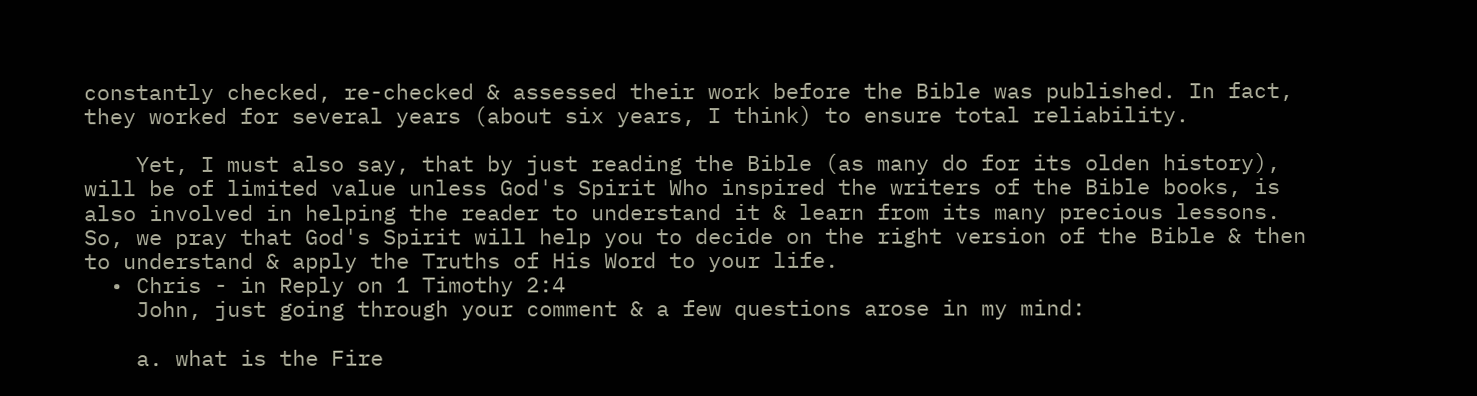constantly checked, re-checked & assessed their work before the Bible was published. In fact, they worked for several years (about six years, I think) to ensure total reliability.

    Yet, I must also say, that by just reading the Bible (as many do for its olden history), will be of limited value unless God's Spirit Who inspired the writers of the Bible books, is also involved in helping the reader to understand it & learn from its many precious lessons. So, we pray that God's Spirit will help you to decide on the right version of the Bible & then to understand & apply the Truths of His Word to your life.
  • Chris - in Reply on 1 Timothy 2:4
    John, just going through your comment & a few questions arose in my mind:

    a. what is the Fire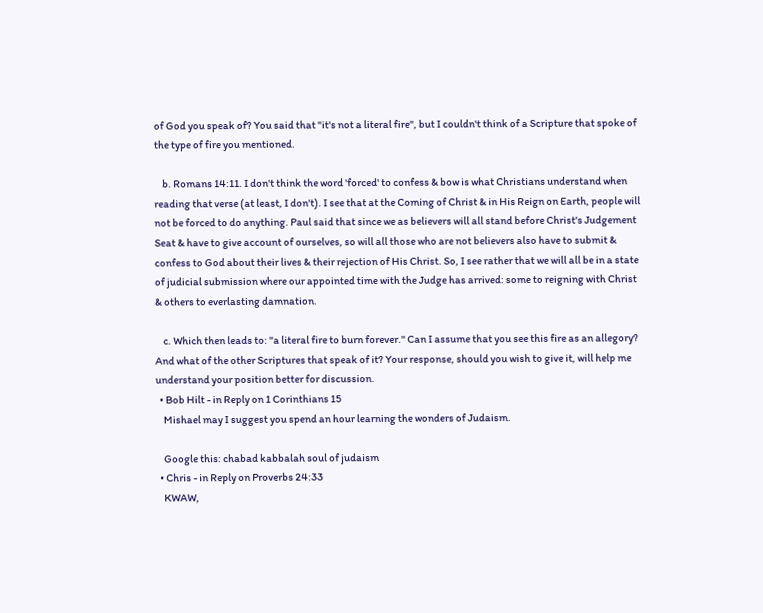of God you speak of? You said that "it's not a literal fire", but I couldn't think of a Scripture that spoke of the type of fire you mentioned.

    b. Romans 14:11. I don't think the word 'forced' to confess & bow is what Christians understand when reading that verse (at least, I don't). I see that at the Coming of Christ & in His Reign on Earth, people will not be forced to do anything. Paul said that since we as believers will all stand before Christ's Judgement Seat & have to give account of ourselves, so will all those who are not believers also have to submit & confess to God about their lives & their rejection of His Christ. So, I see rather that we will all be in a state of judicial submission where our appointed time with the Judge has arrived: some to reigning with Christ & others to everlasting damnation.

    c. Which then leads to: "a literal fire to burn forever." Can I assume that you see this fire as an allegory? And what of the other Scriptures that speak of it? Your response, should you wish to give it, will help me understand your position better for discussion.
  • Bob Hilt - in Reply on 1 Corinthians 15
    Mishael may I suggest you spend an hour learning the wonders of Judaism.

    Google this: chabad kabbalah soul of judaism
  • Chris - in Reply on Proverbs 24:33
    KWAW,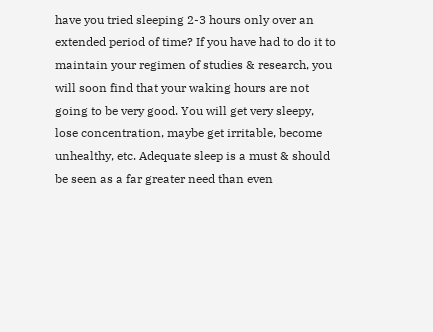have you tried sleeping 2-3 hours only over an extended period of time? If you have had to do it to maintain your regimen of studies & research, you will soon find that your waking hours are not going to be very good. You will get very sleepy, lose concentration, maybe get irritable, become unhealthy, etc. Adequate sleep is a must & should be seen as a far greater need than even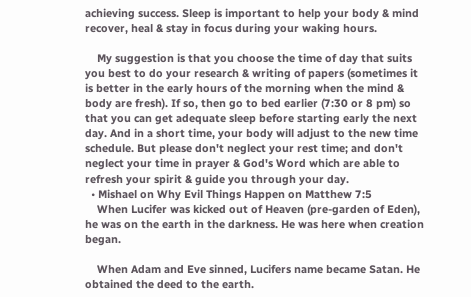achieving success. Sleep is important to help your body & mind recover, heal & stay in focus during your waking hours.

    My suggestion is that you choose the time of day that suits you best to do your research & writing of papers (sometimes it is better in the early hours of the morning when the mind & body are fresh). If so, then go to bed earlier (7:30 or 8 pm) so that you can get adequate sleep before starting early the next day. And in a short time, your body will adjust to the new time schedule. But please don't neglect your rest time; and don't neglect your time in prayer & God's Word which are able to refresh your spirit & guide you through your day.
  • Mishael on Why Evil Things Happen on Matthew 7:5
    When Lucifer was kicked out of Heaven (pre-garden of Eden), he was on the earth in the darkness. He was here when creation began.

    When Adam and Eve sinned, Lucifers name became Satan. He obtained the deed to the earth.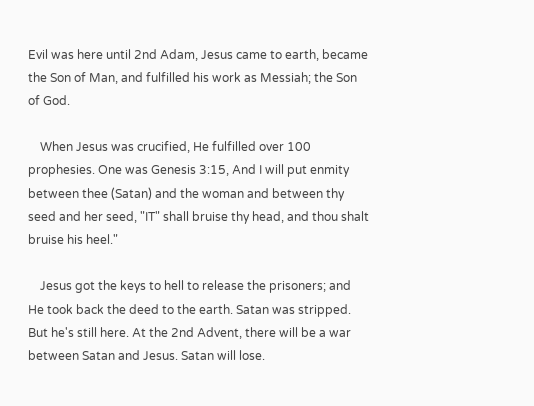Evil was here until 2nd Adam, Jesus came to earth, became the Son of Man, and fulfilled his work as Messiah; the Son of God.

    When Jesus was crucified, He fulfilled over 100 prophesies. One was Genesis 3:15, And I will put enmity between thee (Satan) and the woman and between thy seed and her seed, "IT" shall bruise thy head, and thou shalt bruise his heel."

    Jesus got the keys to hell to release the prisoners; and He took back the deed to the earth. Satan was stripped. But he's still here. At the 2nd Advent, there will be a war between Satan and Jesus. Satan will lose.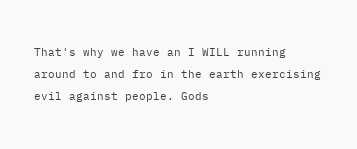That's why we have an I WILL running around to and fro in the earth exercising evil against people. Gods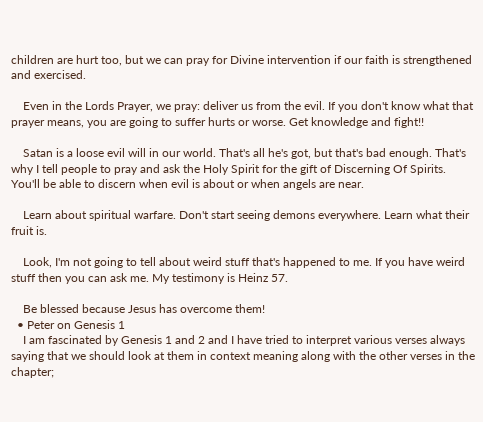children are hurt too, but we can pray for Divine intervention if our faith is strengthened and exercised.

    Even in the Lords Prayer, we pray: deliver us from the evil. If you don't know what that prayer means, you are going to suffer hurts or worse. Get knowledge and fight!!

    Satan is a loose evil will in our world. That's all he's got, but that's bad enough. That's why I tell people to pray and ask the Holy Spirit for the gift of Discerning Of Spirits. You'll be able to discern when evil is about or when angels are near.

    Learn about spiritual warfare. Don't start seeing demons everywhere. Learn what their fruit is.

    Look, I'm not going to tell about weird stuff that's happened to me. If you have weird stuff then you can ask me. My testimony is Heinz 57.

    Be blessed because Jesus has overcome them!
  • Peter on Genesis 1
    I am fascinated by Genesis 1 and 2 and I have tried to interpret various verses always saying that we should look at them in context meaning along with the other verses in the chapter;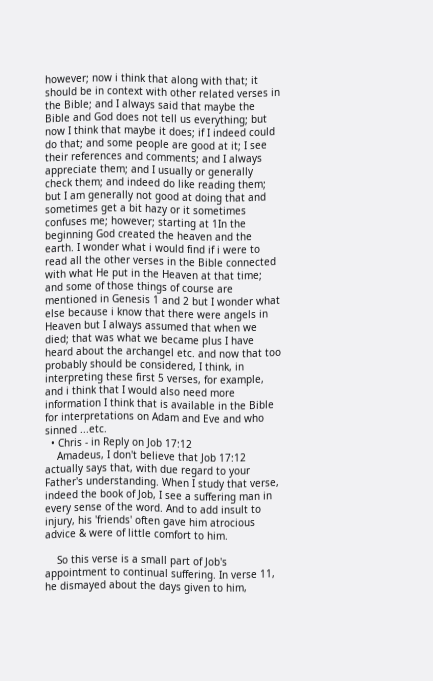however; now i think that along with that; it should be in context with other related verses in the Bible; and I always said that maybe the Bible and God does not tell us everything; but now I think that maybe it does; if I indeed could do that; and some people are good at it; I see their references and comments; and I always appreciate them; and I usually or generally check them; and indeed do like reading them; but I am generally not good at doing that and sometimes get a bit hazy or it sometimes confuses me; however; starting at 1In the beginning God created the heaven and the earth. I wonder what i would find if i were to read all the other verses in the Bible connected with what He put in the Heaven at that time; and some of those things of course are mentioned in Genesis 1 and 2 but I wonder what else because i know that there were angels in Heaven but I always assumed that when we died; that was what we became plus I have heard about the archangel etc. and now that too probably should be considered, I think, in interpreting these first 5 verses, for example, and i think that I would also need more information I think that is available in the Bible for interpretations on Adam and Eve and who sinned ...etc.
  • Chris - in Reply on Job 17:12
    Amadeus, I don't believe that Job 17:12 actually says that, with due regard to your Father's understanding. When I study that verse, indeed the book of Job, I see a suffering man in every sense of the word. And to add insult to injury, his 'friends' often gave him atrocious advice & were of little comfort to him.

    So this verse is a small part of Job's appointment to continual suffering. In verse 11, he dismayed about the days given to him,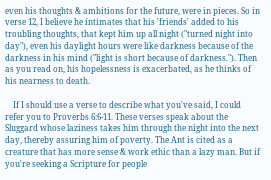even his thoughts & ambitions for the future, were in pieces. So in verse 12, I believe he intimates that his 'friends' added to his troubling thoughts, that kept him up all night ("turned night into day"), even his daylight hours were like darkness because of the darkness in his mind ("light is short because of darkness."). Then as you read on, his hopelessness is exacerbated, as he thinks of his nearness to death.

    If I should use a verse to describe what you've said, I could refer you to Proverbs 6:6-11. These verses speak about the Sluggard whose laziness takes him through the night into the next day, thereby assuring him of poverty. The Ant is cited as a creature that has more sense & work ethic than a lazy man. But if you're seeking a Scripture for people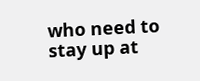who need to stay up at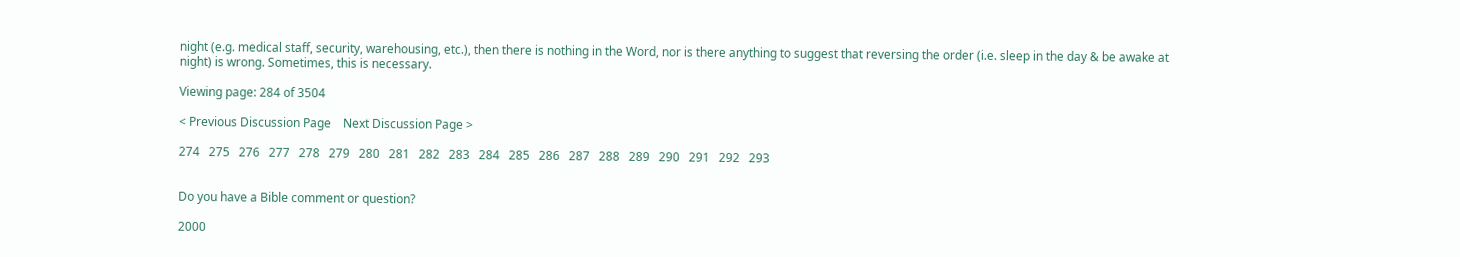night (e.g. medical staff, security, warehousing, etc.), then there is nothing in the Word, nor is there anything to suggest that reversing the order (i.e. sleep in the day & be awake at night) is wrong. Sometimes, this is necessary.

Viewing page: 284 of 3504

< Previous Discussion Page    Next Discussion Page >

274   275   276   277   278   279   280   281   282   283   284   285   286   287   288   289   290   291   292   293


Do you have a Bible comment or question?

2000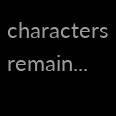characters remain...